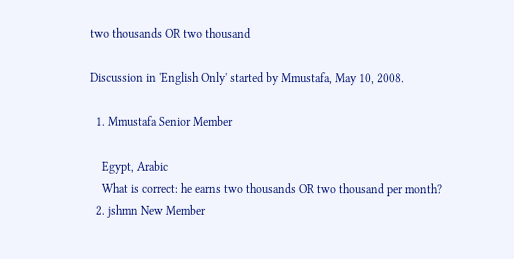two thousands OR two thousand

Discussion in 'English Only' started by Mmustafa, May 10, 2008.

  1. Mmustafa Senior Member

    Egypt, Arabic
    What is correct: he earns two thousands OR two thousand per month?
  2. jshmn New Member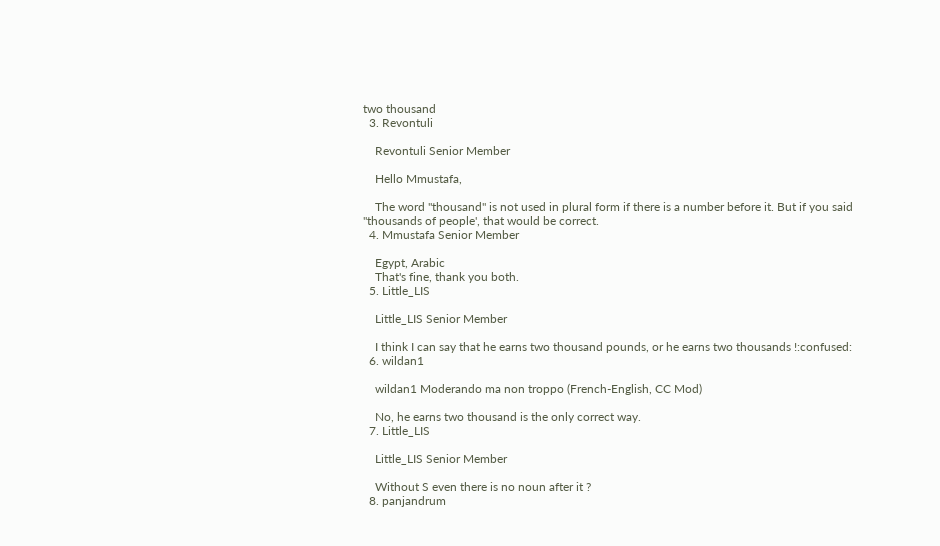two thousand
  3. Revontuli

    Revontuli Senior Member

    Hello Mmustafa,

    The word ''thousand'' is not used in plural form if there is a number before it. But if you said ''thousands of people', that would be correct.
  4. Mmustafa Senior Member

    Egypt, Arabic
    That's fine, thank you both.
  5. Little_LIS

    Little_LIS Senior Member

    I think I can say that he earns two thousand pounds, or he earns two thousands !:confused:
  6. wildan1

    wildan1 Moderando ma non troppo (French-English, CC Mod)

    No, he earns two thousand is the only correct way.
  7. Little_LIS

    Little_LIS Senior Member

    Without S even there is no noun after it ?
  8. panjandrum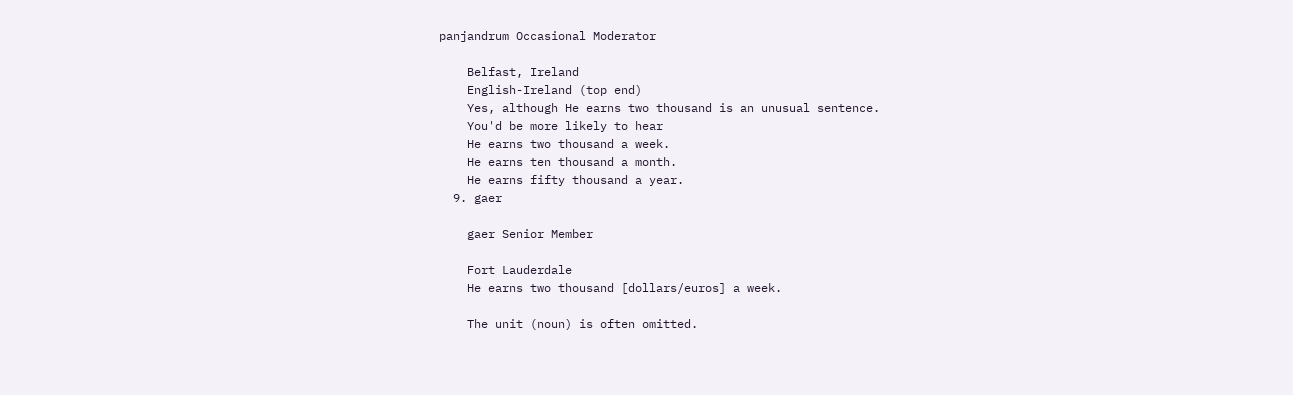panjandrum Occasional Moderator

    Belfast, Ireland
    English-Ireland (top end)
    Yes, although He earns two thousand is an unusual sentence.
    You'd be more likely to hear
    He earns two thousand a week.
    He earns ten thousand a month.
    He earns fifty thousand a year.
  9. gaer

    gaer Senior Member

    Fort Lauderdale
    He earns two thousand [dollars/euros] a week.

    The unit (noun) is often omitted.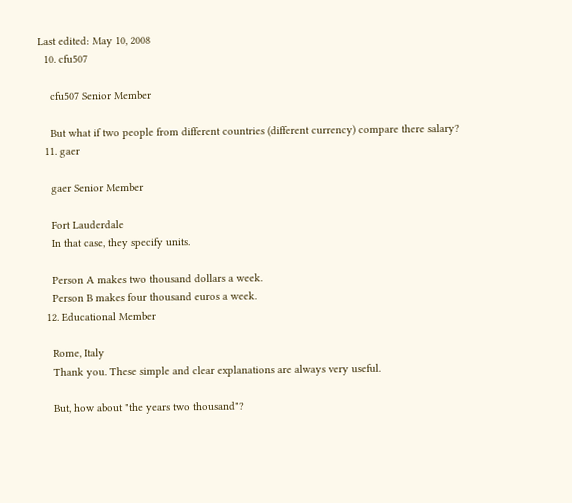Last edited: May 10, 2008
  10. cfu507

    cfu507 Senior Member

    But what if two people from different countries (different currency) compare there salary?
  11. gaer

    gaer Senior Member

    Fort Lauderdale
    In that case, they specify units.

    Person A makes two thousand dollars a week.
    Person B makes four thousand euros a week.
  12. Educational Member

    Rome, Italy
    Thank you. These simple and clear explanations are always very useful.

    But, how about "the years two thousand"?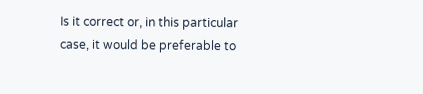Is it correct or, in this particular case, it would be preferable to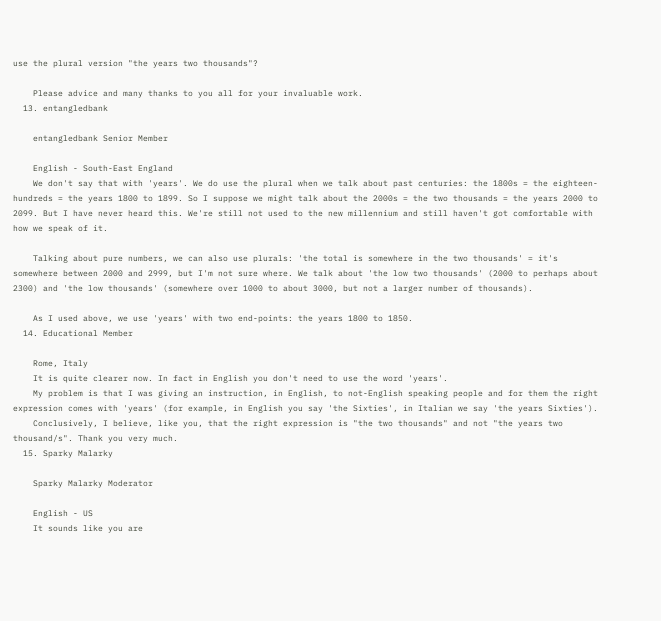use the plural version "the years two thousands"?

    Please advice and many thanks to you all for your invaluable work.
  13. entangledbank

    entangledbank Senior Member

    English - South-East England
    We don't say that with 'years'. We do use the plural when we talk about past centuries: the 1800s = the eighteen-hundreds = the years 1800 to 1899. So I suppose we might talk about the 2000s = the two thousands = the years 2000 to 2099. But I have never heard this. We're still not used to the new millennium and still haven't got comfortable with how we speak of it.

    Talking about pure numbers, we can also use plurals: 'the total is somewhere in the two thousands' = it's somewhere between 2000 and 2999, but I'm not sure where. We talk about 'the low two thousands' (2000 to perhaps about 2300) and 'the low thousands' (somewhere over 1000 to about 3000, but not a larger number of thousands).

    As I used above, we use 'years' with two end-points: the years 1800 to 1850.
  14. Educational Member

    Rome, Italy
    It is quite clearer now. In fact in English you don't need to use the word 'years'.
    My problem is that I was giving an instruction, in English, to not-English speaking people and for them the right expression comes with 'years' (for example, in English you say 'the Sixties', in Italian we say 'the years Sixties').
    Conclusively, I believe, like you, that the right expression is "the two thousands" and not "the years two thousand/s". Thank you very much.
  15. Sparky Malarky

    Sparky Malarky Moderator

    English - US
    It sounds like you are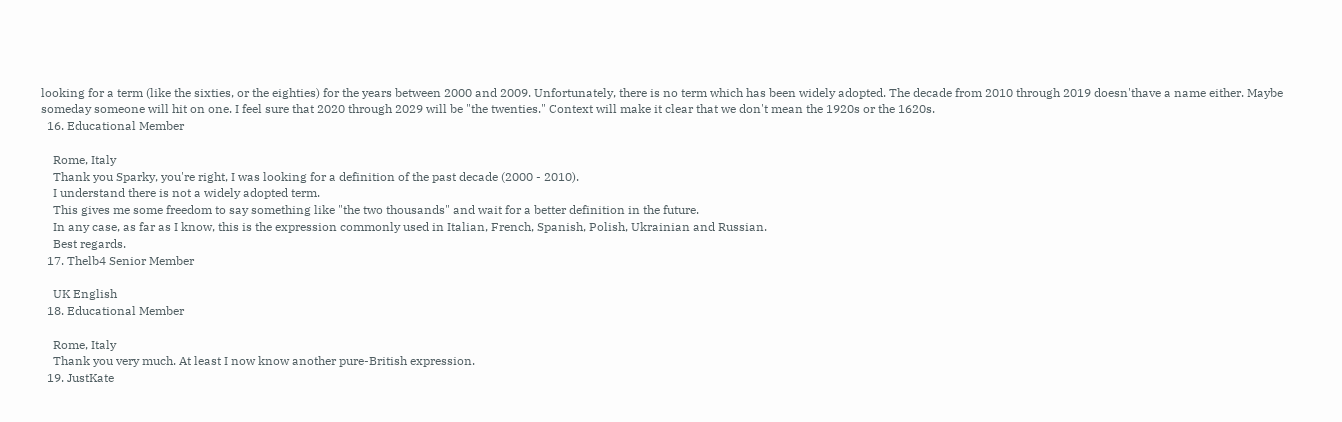looking for a term (like the sixties, or the eighties) for the years between 2000 and 2009. Unfortunately, there is no term which has been widely adopted. The decade from 2010 through 2019 doesn'thave a name either. Maybe someday someone will hit on one. I feel sure that 2020 through 2029 will be "the twenties." Context will make it clear that we don't mean the 1920s or the 1620s.
  16. Educational Member

    Rome, Italy
    Thank you Sparky, you're right, I was looking for a definition of the past decade (2000 - 2010).
    I understand there is not a widely adopted term.
    This gives me some freedom to say something like "the two thousands" and wait for a better definition in the future.
    In any case, as far as I know, this is the expression commonly used in Italian, French, Spanish, Polish, Ukrainian and Russian.
    Best regards.
  17. Thelb4 Senior Member

    UK English
  18. Educational Member

    Rome, Italy
    Thank you very much. At least I now know another pure-British expression.
  19. JustKate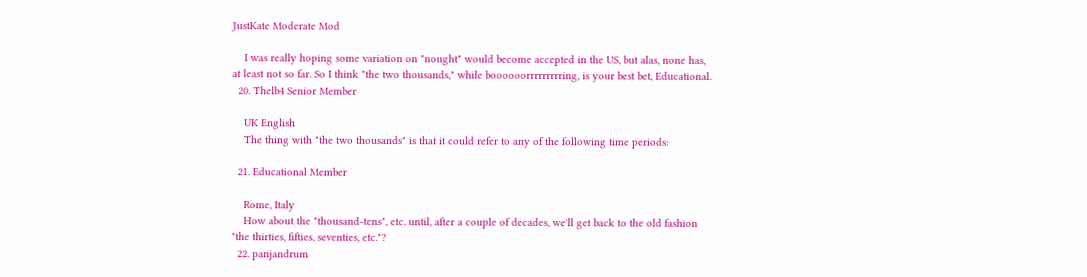JustKate Moderate Mod

    I was really hoping some variation on "nought" would become accepted in the US, but alas, none has, at least not so far. So I think "the two thousands," while boooooorrrrrrrrring, is your best bet, Educational.
  20. Thelb4 Senior Member

    UK English
    The thing with "the two thousands" is that it could refer to any of the following time periods:

  21. Educational Member

    Rome, Italy
    How about the "thousand-tens", etc. until, after a couple of decades, we'll get back to the old fashion "the thirties, fifties, seventies, etc."?
  22. panjandrum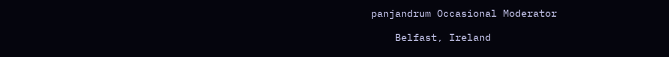panjandrum Occasional Moderator

    Belfast, Ireland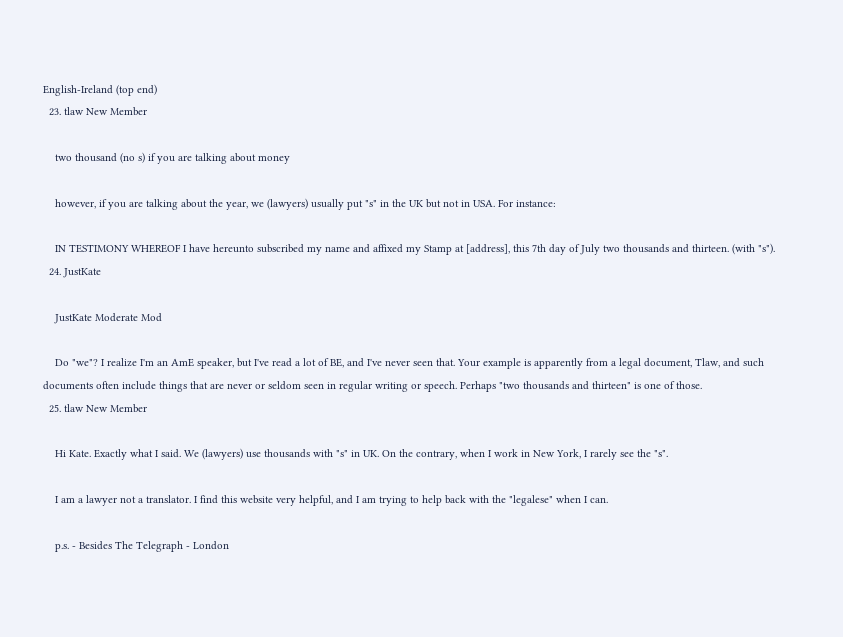English-Ireland (top end)
  23. tlaw New Member

    two thousand (no s) if you are talking about money

    however, if you are talking about the year, we (lawyers) usually put "s" in the UK but not in USA. For instance:

    IN TESTIMONY WHEREOF I have hereunto subscribed my name and affixed my Stamp at [address], this 7th day of July two thousands and thirteen. (with "s").
  24. JustKate

    JustKate Moderate Mod

    Do "we"? I realize I'm an AmE speaker, but I've read a lot of BE, and I've never seen that. Your example is apparently from a legal document, Tlaw, and such documents often include things that are never or seldom seen in regular writing or speech. Perhaps "two thousands and thirteen" is one of those.
  25. tlaw New Member

    Hi Kate. Exactly what I said. We (lawyers) use thousands with "s" in UK. On the contrary, when I work in New York, I rarely see the "s".

    I am a lawyer not a translator. I find this website very helpful, and I am trying to help back with the "legalese" when I can.

    p.s. - Besides The Telegraph - London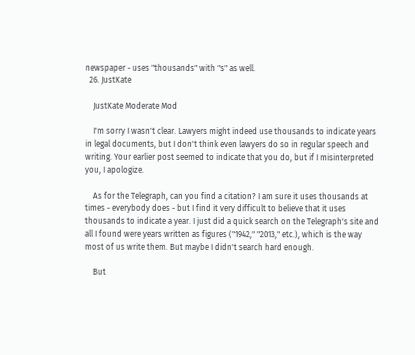newspaper - uses "thousands" with "s" as well.
  26. JustKate

    JustKate Moderate Mod

    I'm sorry I wasn't clear. Lawyers might indeed use thousands to indicate years in legal documents, but I don't think even lawyers do so in regular speech and writing. Your earlier post seemed to indicate that you do, but if I misinterpreted you, I apologize.

    As for the Telegraph, can you find a citation? I am sure it uses thousands at times - everybody does - but I find it very difficult to believe that it uses thousands to indicate a year. I just did a quick search on the Telegraph's site and all I found were years written as figures ("1942," "2013," etc.), which is the way most of us write them. But maybe I didn't search hard enough.

    But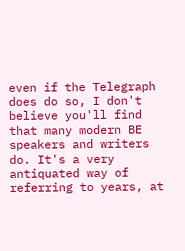even if the Telegraph does do so, I don't believe you'll find that many modern BE speakers and writers do. It's a very antiquated way of referring to years, at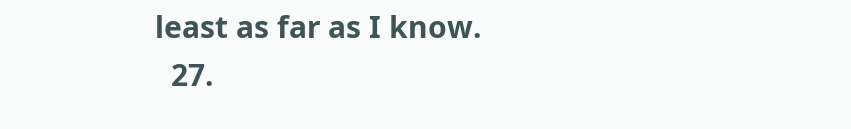least as far as I know.
  27.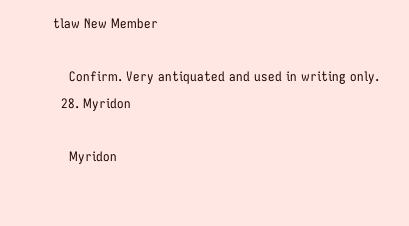tlaw New Member

    Confirm. Very antiquated and used in writing only.
  28. Myridon

    Myridon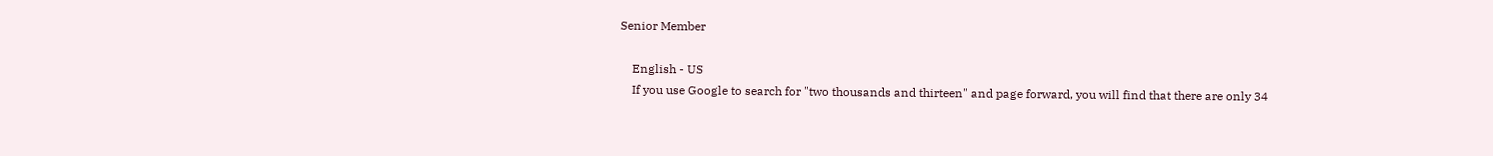Senior Member

    English - US
    If you use Google to search for "two thousands and thirteen" and page forward, you will find that there are only 34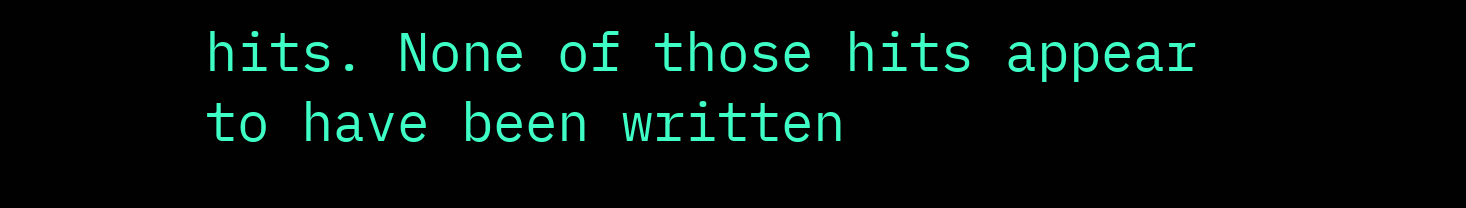hits. None of those hits appear to have been written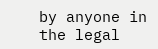by anyone in the legal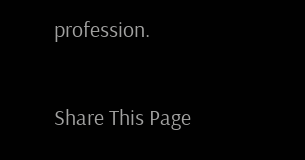profession.

Share This Page